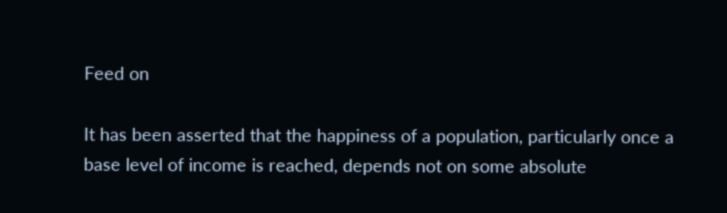Feed on

It has been asserted that the happiness of a population, particularly once a base level of income is reached, depends not on some absolute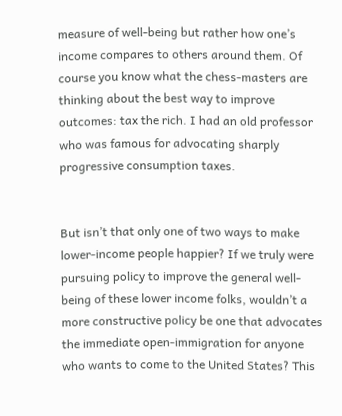measure of well-being but rather how one’s income compares to others around them. Of course you know what the chess-masters are thinking about the best way to improve outcomes: tax the rich. I had an old professor who was famous for advocating sharply progressive consumption taxes.


But isn’t that only one of two ways to make lower-income people happier? If we truly were pursuing policy to improve the general well-being of these lower income folks, wouldn’t a more constructive policy be one that advocates the immediate open-immigration for anyone who wants to come to the United States? This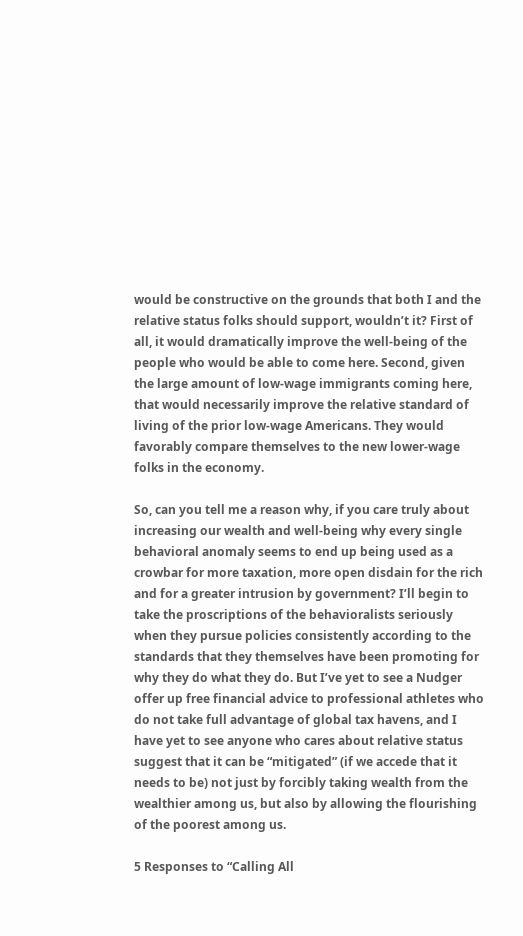would be constructive on the grounds that both I and the relative status folks should support, wouldn’t it? First of all, it would dramatically improve the well-being of the people who would be able to come here. Second, given the large amount of low-wage immigrants coming here, that would necessarily improve the relative standard of living of the prior low-wage Americans. They would favorably compare themselves to the new lower-wage folks in the economy.

So, can you tell me a reason why, if you care truly about increasing our wealth and well-being why every single behavioral anomaly seems to end up being used as a crowbar for more taxation, more open disdain for the rich and for a greater intrusion by government? I’ll begin to take the proscriptions of the behavioralists seriously when they pursue policies consistently according to the standards that they themselves have been promoting for why they do what they do. But I’ve yet to see a Nudger offer up free financial advice to professional athletes who do not take full advantage of global tax havens, and I have yet to see anyone who cares about relative status suggest that it can be “mitigated” (if we accede that it needs to be) not just by forcibly taking wealth from the wealthier among us, but also by allowing the flourishing of the poorest among us.

5 Responses to “Calling All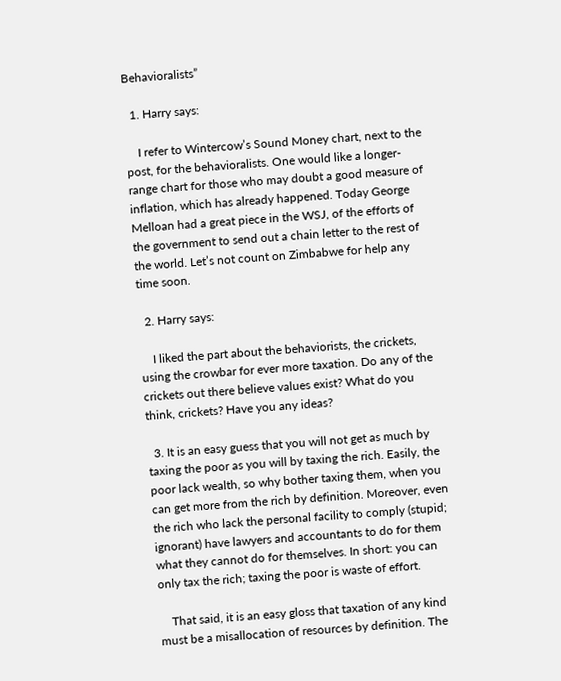Behavioralists”

  1. Harry says:

    I refer to Wintercow’s Sound Money chart, next to the post, for the behavioralists. One would like a longer-range chart for those who may doubt a good measure of inflation, which has already happened. Today George Melloan had a great piece in the WSJ, of the efforts of the government to send out a chain letter to the rest of the world. Let’s not count on Zimbabwe for help any time soon.

  2. Harry says:

    I liked the part about the behaviorists, the crickets, using the crowbar for ever more taxation. Do any of the crickets out there believe values exist? What do you think, crickets? Have you any ideas?

  3. It is an easy guess that you will not get as much by taxing the poor as you will by taxing the rich. Easily, the poor lack wealth, so why bother taxing them, when you can get more from the rich by definition. Moreover, even the rich who lack the personal facility to comply (stupid; ignorant) have lawyers and accountants to do for them what they cannot do for themselves. In short: you can only tax the rich; taxing the poor is waste of effort.

    That said, it is an easy gloss that taxation of any kind must be a misallocation of resources by definition. The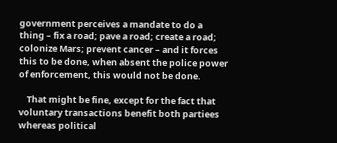government perceives a mandate to do a thing – fix a road; pave a road; create a road; colonize Mars; prevent cancer – and it forces this to be done, when absent the police power of enforcement, this would not be done.

    That might be fine, except for the fact that voluntary transactions benefit both partiees whereas political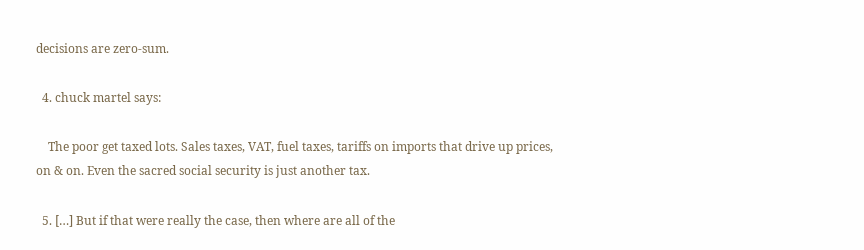decisions are zero-sum.

  4. chuck martel says:

    The poor get taxed lots. Sales taxes, VAT, fuel taxes, tariffs on imports that drive up prices, on & on. Even the sacred social security is just another tax.

  5. […] But if that were really the case, then where are all of the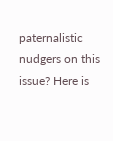paternalistic nudgers on this issue? Here is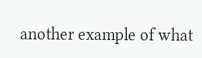another example of what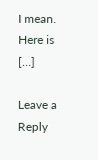I mean. Here is […]

Leave a Reply